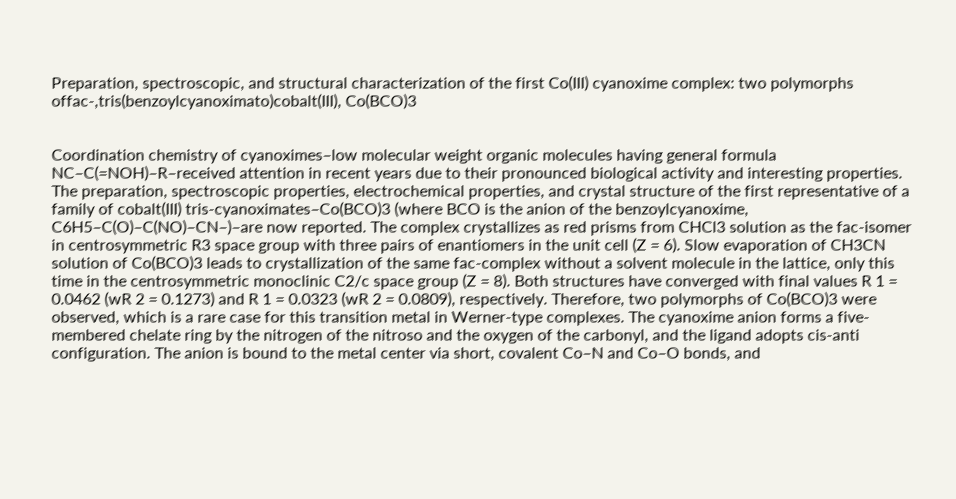Preparation, spectroscopic, and structural characterization of the first Co(III) cyanoxime complex: two polymorphs offac-,tris(benzoylcyanoximato)cobalt(III), Co(BCO)3


Coordination chemistry of cyanoximes–low molecular weight organic molecules having general formula NC–C(=NOH)–R–received attention in recent years due to their pronounced biological activity and interesting properties. The preparation, spectroscopic properties, electrochemical properties, and crystal structure of the first representative of a family of cobalt(III) tris-cyanoximates–Co(BCO)3 (where BCO is the anion of the benzoylcyanoxime, C6H5–C(O)–C(NO)–CN–)–are now reported. The complex crystallizes as red prisms from CHCl3 solution as the fac-isomer in centrosymmetric R3 space group with three pairs of enantiomers in the unit cell (Z = 6). Slow evaporation of CH3CN solution of Co(BCO)3 leads to crystallization of the same fac-complex without a solvent molecule in the lattice, only this time in the centrosymmetric monoclinic C2/c space group (Z = 8). Both structures have converged with final values R 1 = 0.0462 (wR 2 = 0.1273) and R 1 = 0.0323 (wR 2 = 0.0809), respectively. Therefore, two polymorphs of Co(BCO)3 were observed, which is a rare case for this transition metal in Werner-type complexes. The cyanoxime anion forms a five-membered chelate ring by the nitrogen of the nitroso and the oxygen of the carbonyl, and the ligand adopts cis-anti configuration. The anion is bound to the metal center via short, covalent Co–N and Co–O bonds, and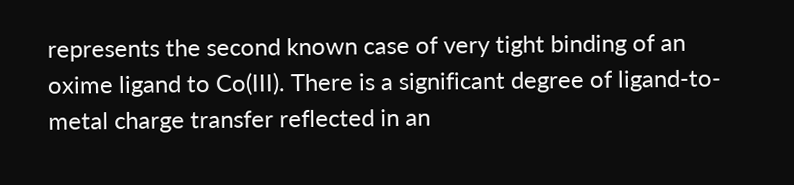represents the second known case of very tight binding of an oxime ligand to Co(III). There is a significant degree of ligand-to-metal charge transfer reflected in an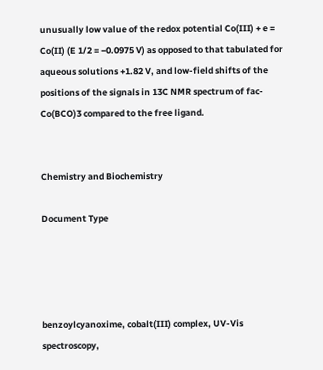unusually low value of the redox potential Co(III) + e = Co(II) (E 1/2 = −0.0975 V) as opposed to that tabulated for aqueous solutions +1.82 V, and low-field shifts of the positions of the signals in 13C NMR spectrum of fac-Co(BCO)3 compared to the free ligand.


Chemistry and Biochemistry

Document Type




benzoylcyanoxime, cobalt(III) complex, UV-Vis spectroscopy,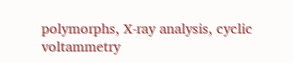polymorphs, X-ray analysis, cyclic voltammetry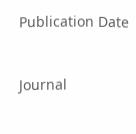Publication Date


Journal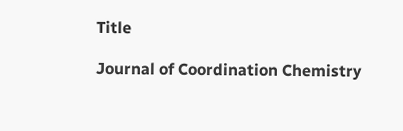Title

Journal of Coordination Chemistry